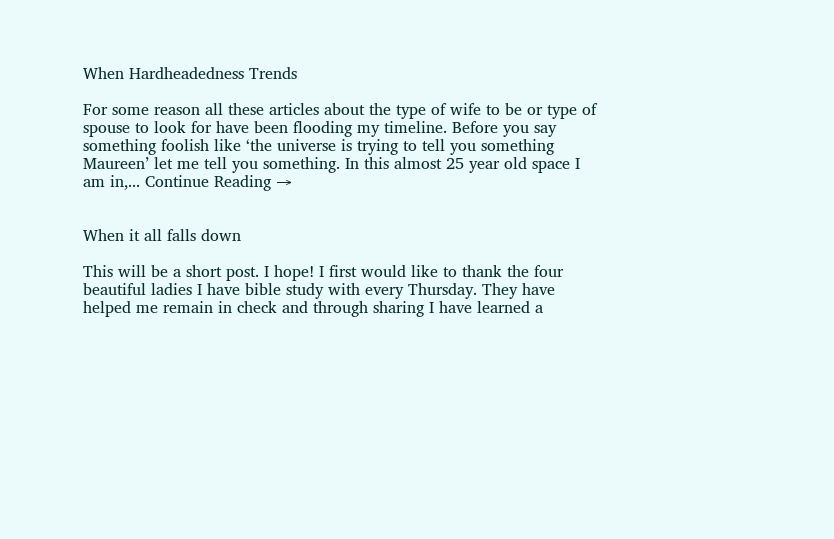When Hardheadedness Trends

For some reason all these articles about the type of wife to be or type of spouse to look for have been flooding my timeline. Before you say something foolish like ‘the universe is trying to tell you something Maureen’ let me tell you something. In this almost 25 year old space I am in,... Continue Reading →


When it all falls down

This will be a short post. I hope! I first would like to thank the four beautiful ladies I have bible study with every Thursday. They have helped me remain in check and through sharing I have learned a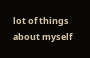lot of things about myself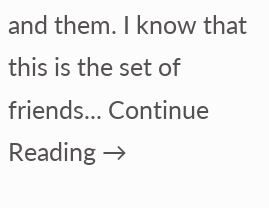and them. I know that this is the set of friends... Continue Reading →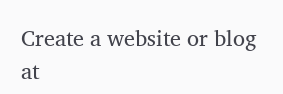Create a website or blog at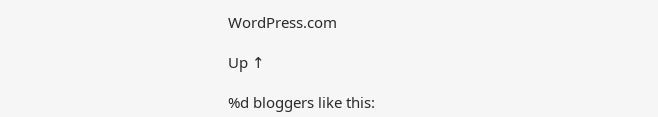WordPress.com

Up ↑

%d bloggers like this: